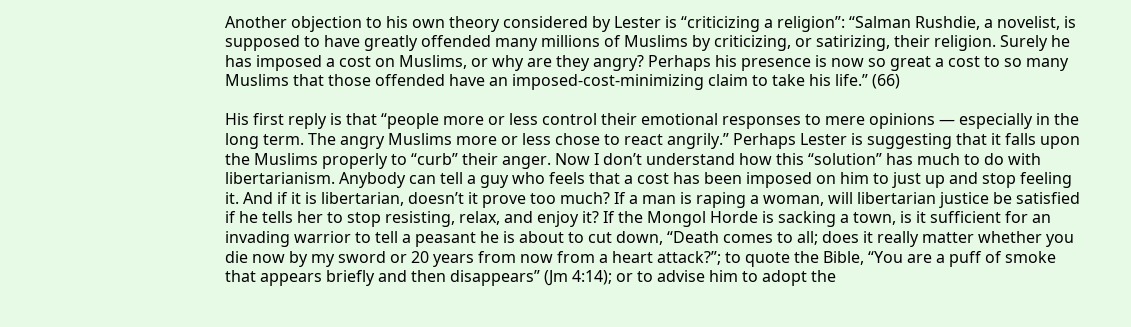Another objection to his own theory considered by Lester is “criticizing a religion”: “Salman Rushdie, a novelist, is supposed to have greatly offended many millions of Muslims by criticizing, or satirizing, their religion. Surely he has imposed a cost on Muslims, or why are they angry? Perhaps his presence is now so great a cost to so many Muslims that those offended have an imposed-cost-minimizing claim to take his life.” (66)

His first reply is that “people more or less control their emotional responses to mere opinions — especially in the long term. The angry Muslims more or less chose to react angrily.” Perhaps Lester is suggesting that it falls upon the Muslims properly to “curb” their anger. Now I don’t understand how this “solution” has much to do with libertarianism. Anybody can tell a guy who feels that a cost has been imposed on him to just up and stop feeling it. And if it is libertarian, doesn’t it prove too much? If a man is raping a woman, will libertarian justice be satisfied if he tells her to stop resisting, relax, and enjoy it? If the Mongol Horde is sacking a town, is it sufficient for an invading warrior to tell a peasant he is about to cut down, “Death comes to all; does it really matter whether you die now by my sword or 20 years from now from a heart attack?”; to quote the Bible, “You are a puff of smoke that appears briefly and then disappears” (Jm 4:14); or to advise him to adopt the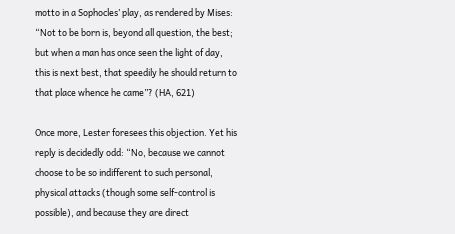motto in a Sophocles’ play, as rendered by Mises: “Not to be born is, beyond all question, the best; but when a man has once seen the light of day, this is next best, that speedily he should return to that place whence he came”? (HA, 621)

Once more, Lester foresees this objection. Yet his reply is decidedly odd: “No, because we cannot choose to be so indifferent to such personal, physical attacks (though some self-control is possible), and because they are direct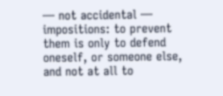— not accidental — impositions: to prevent them is only to defend oneself, or someone else, and not at all to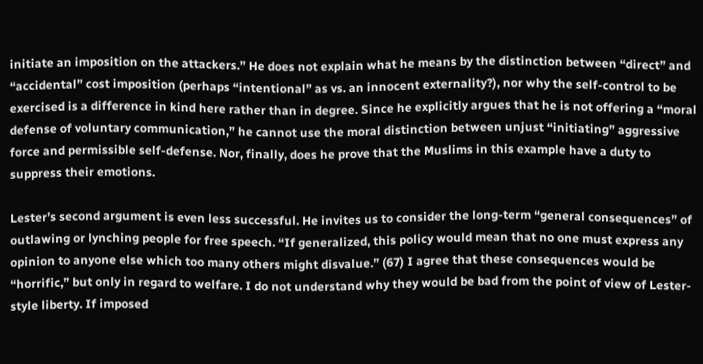initiate an imposition on the attackers.” He does not explain what he means by the distinction between “direct” and “accidental” cost imposition (perhaps “intentional” as vs. an innocent externality?), nor why the self-control to be exercised is a difference in kind here rather than in degree. Since he explicitly argues that he is not offering a “moral defense of voluntary communication,” he cannot use the moral distinction between unjust “initiating” aggressive force and permissible self-defense. Nor, finally, does he prove that the Muslims in this example have a duty to suppress their emotions.

Lester’s second argument is even less successful. He invites us to consider the long-term “general consequences” of outlawing or lynching people for free speech. “If generalized, this policy would mean that no one must express any opinion to anyone else which too many others might disvalue.” (67) I agree that these consequences would be “horrific,” but only in regard to welfare. I do not understand why they would be bad from the point of view of Lester-style liberty. If imposed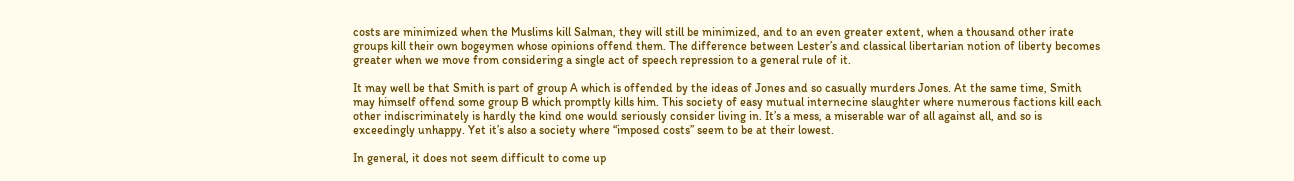costs are minimized when the Muslims kill Salman, they will still be minimized, and to an even greater extent, when a thousand other irate groups kill their own bogeymen whose opinions offend them. The difference between Lester’s and classical libertarian notion of liberty becomes greater when we move from considering a single act of speech repression to a general rule of it.

It may well be that Smith is part of group A which is offended by the ideas of Jones and so casually murders Jones. At the same time, Smith may himself offend some group B which promptly kills him. This society of easy mutual internecine slaughter where numerous factions kill each other indiscriminately is hardly the kind one would seriously consider living in. It’s a mess, a miserable war of all against all, and so is exceedingly unhappy. Yet it’s also a society where “imposed costs” seem to be at their lowest.

In general, it does not seem difficult to come up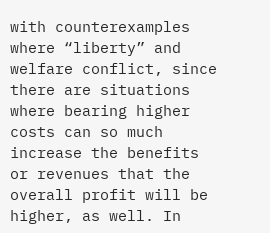with counterexamples where “liberty” and welfare conflict, since there are situations where bearing higher costs can so much increase the benefits or revenues that the overall profit will be higher, as well. In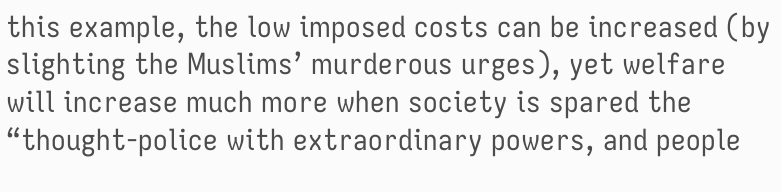this example, the low imposed costs can be increased (by slighting the Muslims’ murderous urges), yet welfare will increase much more when society is spared the “thought-police with extraordinary powers, and people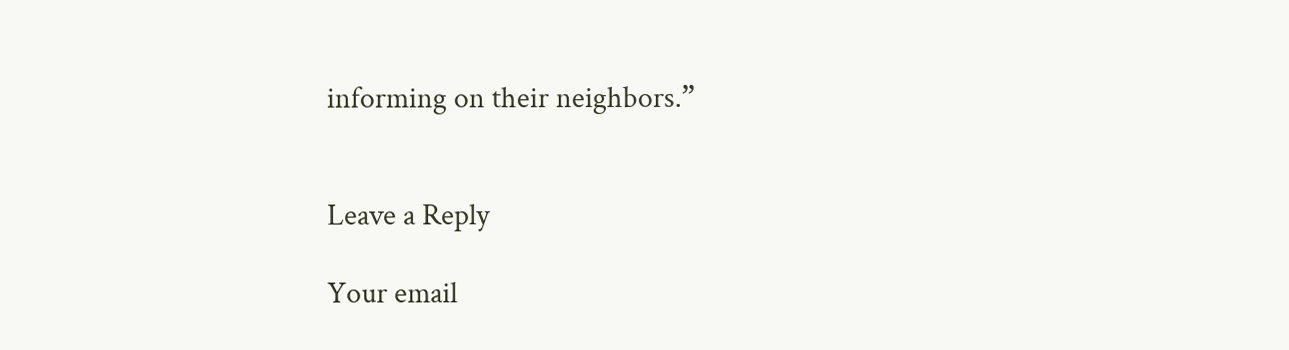informing on their neighbors.”


Leave a Reply

Your email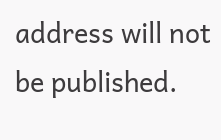address will not be published.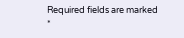Required fields are marked *